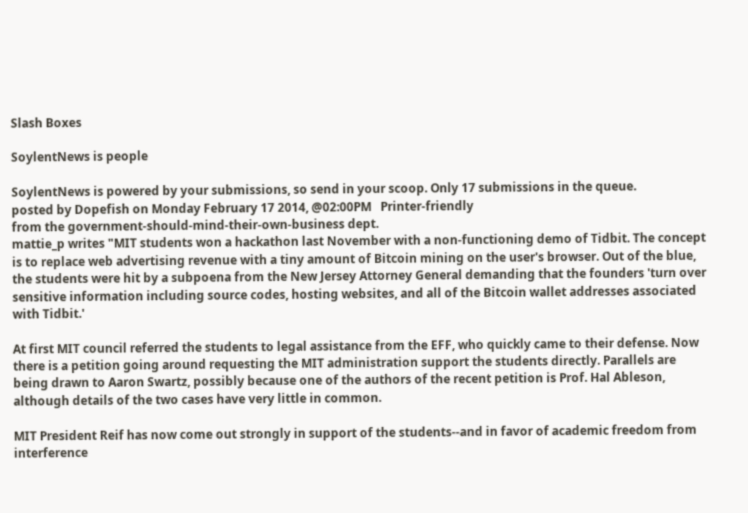Slash Boxes

SoylentNews is people

SoylentNews is powered by your submissions, so send in your scoop. Only 17 submissions in the queue.
posted by Dopefish on Monday February 17 2014, @02:00PM   Printer-friendly
from the government-should-mind-their-own-business dept.
mattie_p writes "MIT students won a hackathon last November with a non-functioning demo of Tidbit. The concept is to replace web advertising revenue with a tiny amount of Bitcoin mining on the user's browser. Out of the blue, the students were hit by a subpoena from the New Jersey Attorney General demanding that the founders 'turn over sensitive information including source codes, hosting websites, and all of the Bitcoin wallet addresses associated with Tidbit.'

At first MIT council referred the students to legal assistance from the EFF, who quickly came to their defense. Now there is a petition going around requesting the MIT administration support the students directly. Parallels are being drawn to Aaron Swartz, possibly because one of the authors of the recent petition is Prof. Hal Ableson, although details of the two cases have very little in common.

MIT President Reif has now come out strongly in support of the students--and in favor of academic freedom from interference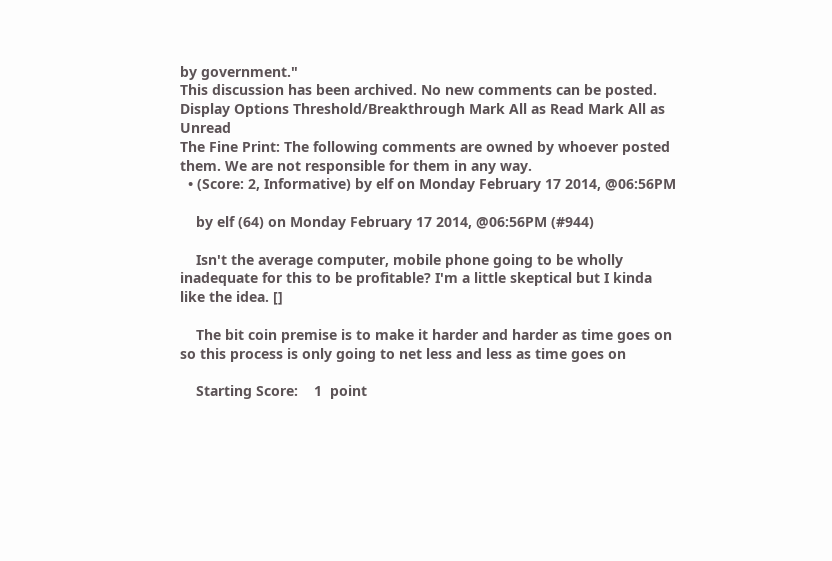by government."
This discussion has been archived. No new comments can be posted.
Display Options Threshold/Breakthrough Mark All as Read Mark All as Unread
The Fine Print: The following comments are owned by whoever posted them. We are not responsible for them in any way.
  • (Score: 2, Informative) by elf on Monday February 17 2014, @06:56PM

    by elf (64) on Monday February 17 2014, @06:56PM (#944)

    Isn't the average computer, mobile phone going to be wholly inadequate for this to be profitable? I'm a little skeptical but I kinda like the idea. []

    The bit coin premise is to make it harder and harder as time goes on so this process is only going to net less and less as time goes on

    Starting Score:    1  point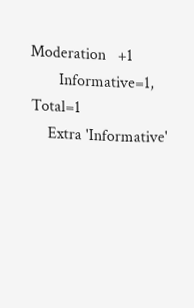Moderation   +1
       Informative=1, Total=1
    Extra 'Informative'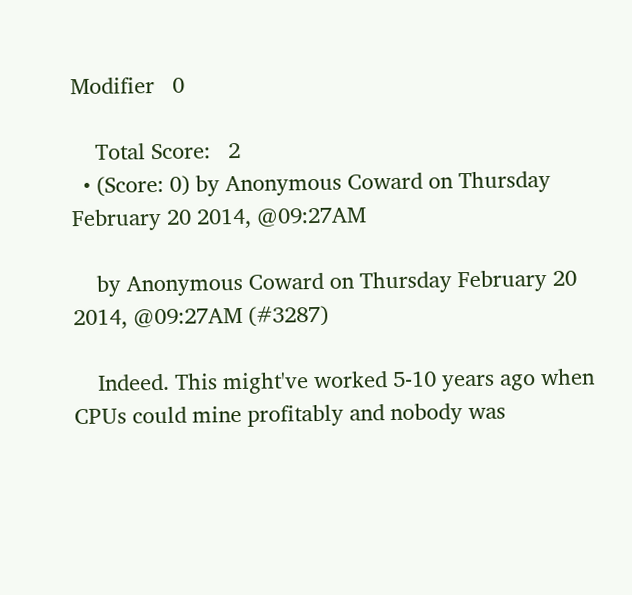Modifier   0

    Total Score:   2
  • (Score: 0) by Anonymous Coward on Thursday February 20 2014, @09:27AM

    by Anonymous Coward on Thursday February 20 2014, @09:27AM (#3287)

    Indeed. This might've worked 5-10 years ago when CPUs could mine profitably and nobody was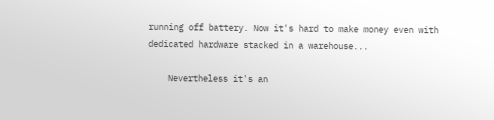running off battery. Now it's hard to make money even with dedicated hardware stacked in a warehouse...

    Nevertheless it's an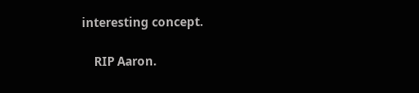interesting concept.

    RIP Aaron.